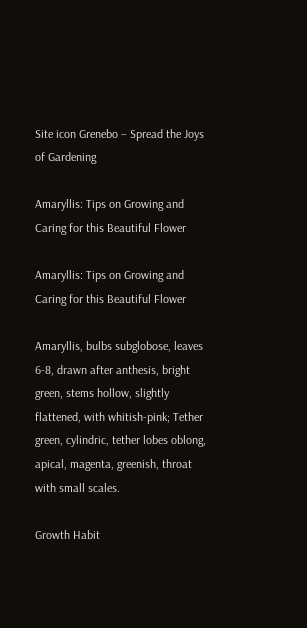Site icon Grenebo – Spread the Joys of Gardening

Amaryllis: Tips on Growing and Caring for this Beautiful Flower

Amaryllis: Tips on Growing and Caring for this Beautiful Flower

Amaryllis, bulbs subglobose, leaves 6-8, drawn after anthesis, bright green, stems hollow, slightly flattened, with whitish-pink; Tether green, cylindric, tether lobes oblong, apical, magenta, greenish, throat with small scales.

Growth Habit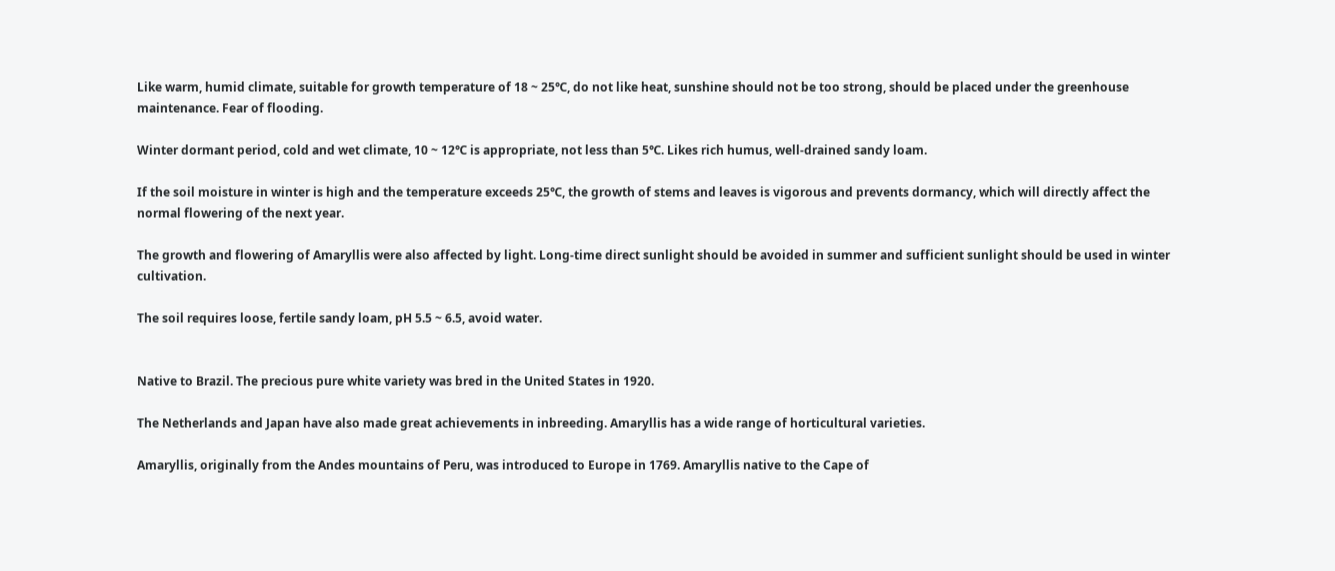Like warm, humid climate, suitable for growth temperature of 18 ~ 25℃, do not like heat, sunshine should not be too strong, should be placed under the greenhouse maintenance. Fear of flooding.

Winter dormant period, cold and wet climate, 10 ~ 12℃ is appropriate, not less than 5℃. Likes rich humus, well-drained sandy loam.

If the soil moisture in winter is high and the temperature exceeds 25℃, the growth of stems and leaves is vigorous and prevents dormancy, which will directly affect the normal flowering of the next year.

The growth and flowering of Amaryllis were also affected by light. Long-time direct sunlight should be avoided in summer and sufficient sunlight should be used in winter cultivation.

The soil requires loose, fertile sandy loam, pH 5.5 ~ 6.5, avoid water.


Native to Brazil. The precious pure white variety was bred in the United States in 1920.

The Netherlands and Japan have also made great achievements in inbreeding. Amaryllis has a wide range of horticultural varieties.

Amaryllis, originally from the Andes mountains of Peru, was introduced to Europe in 1769. Amaryllis native to the Cape of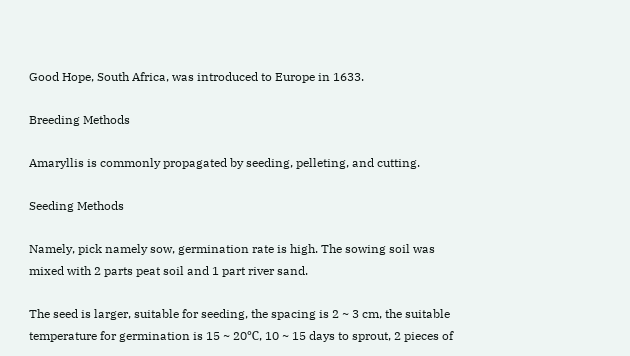Good Hope, South Africa, was introduced to Europe in 1633.

Breeding Methods

Amaryllis is commonly propagated by seeding, pelleting, and cutting.

Seeding Methods

Namely, pick namely sow, germination rate is high. The sowing soil was mixed with 2 parts peat soil and 1 part river sand.

The seed is larger, suitable for seeding, the spacing is 2 ~ 3 cm, the suitable temperature for germination is 15 ~ 20℃, 10 ~ 15 days to sprout, 2 pieces of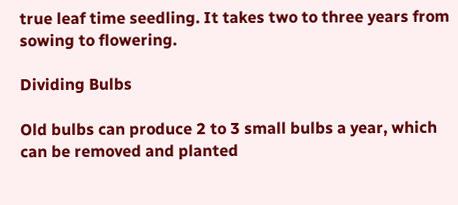true leaf time seedling. It takes two to three years from sowing to flowering.

Dividing Bulbs

Old bulbs can produce 2 to 3 small bulbs a year, which can be removed and planted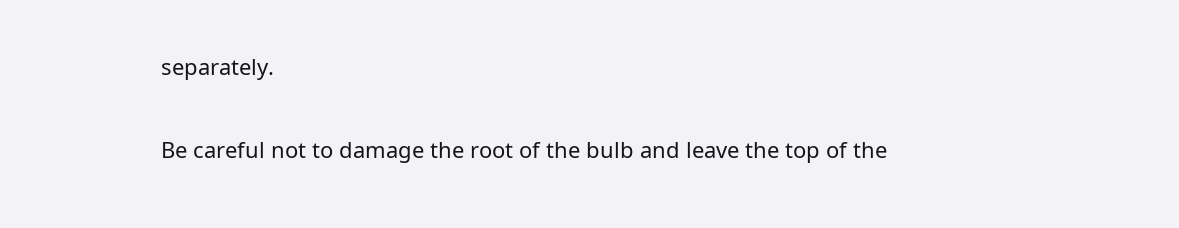separately.

Be careful not to damage the root of the bulb and leave the top of the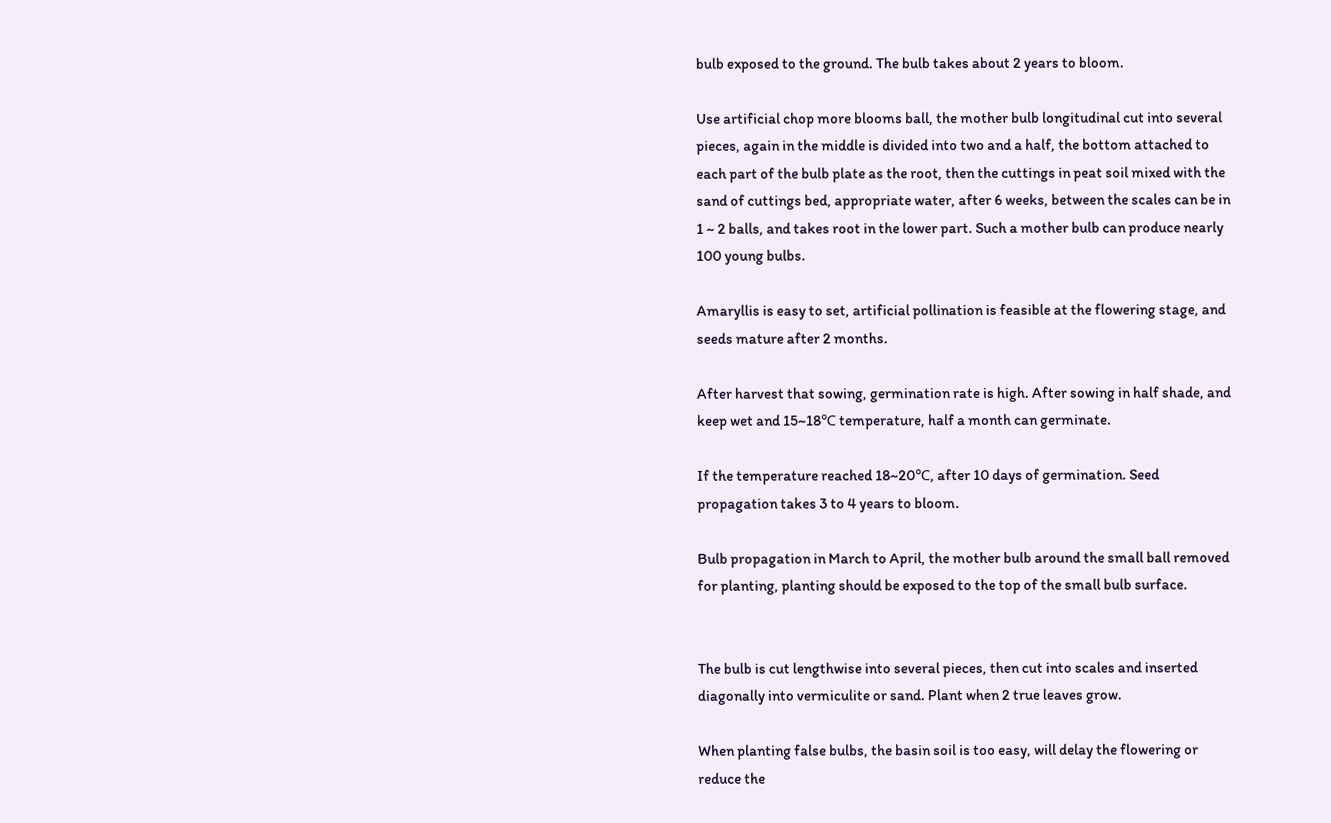bulb exposed to the ground. The bulb takes about 2 years to bloom.

Use artificial chop more blooms ball, the mother bulb longitudinal cut into several pieces, again in the middle is divided into two and a half, the bottom attached to each part of the bulb plate as the root, then the cuttings in peat soil mixed with the sand of cuttings bed, appropriate water, after 6 weeks, between the scales can be in 1 ~ 2 balls, and takes root in the lower part. Such a mother bulb can produce nearly 100 young bulbs.

Amaryllis is easy to set, artificial pollination is feasible at the flowering stage, and seeds mature after 2 months.

After harvest that sowing, germination rate is high. After sowing in half shade, and keep wet and 15~18℃ temperature, half a month can germinate.

If the temperature reached 18~20℃, after 10 days of germination. Seed propagation takes 3 to 4 years to bloom.

Bulb propagation in March to April, the mother bulb around the small ball removed for planting, planting should be exposed to the top of the small bulb surface.


The bulb is cut lengthwise into several pieces, then cut into scales and inserted diagonally into vermiculite or sand. Plant when 2 true leaves grow.

When planting false bulbs, the basin soil is too easy, will delay the flowering or reduce the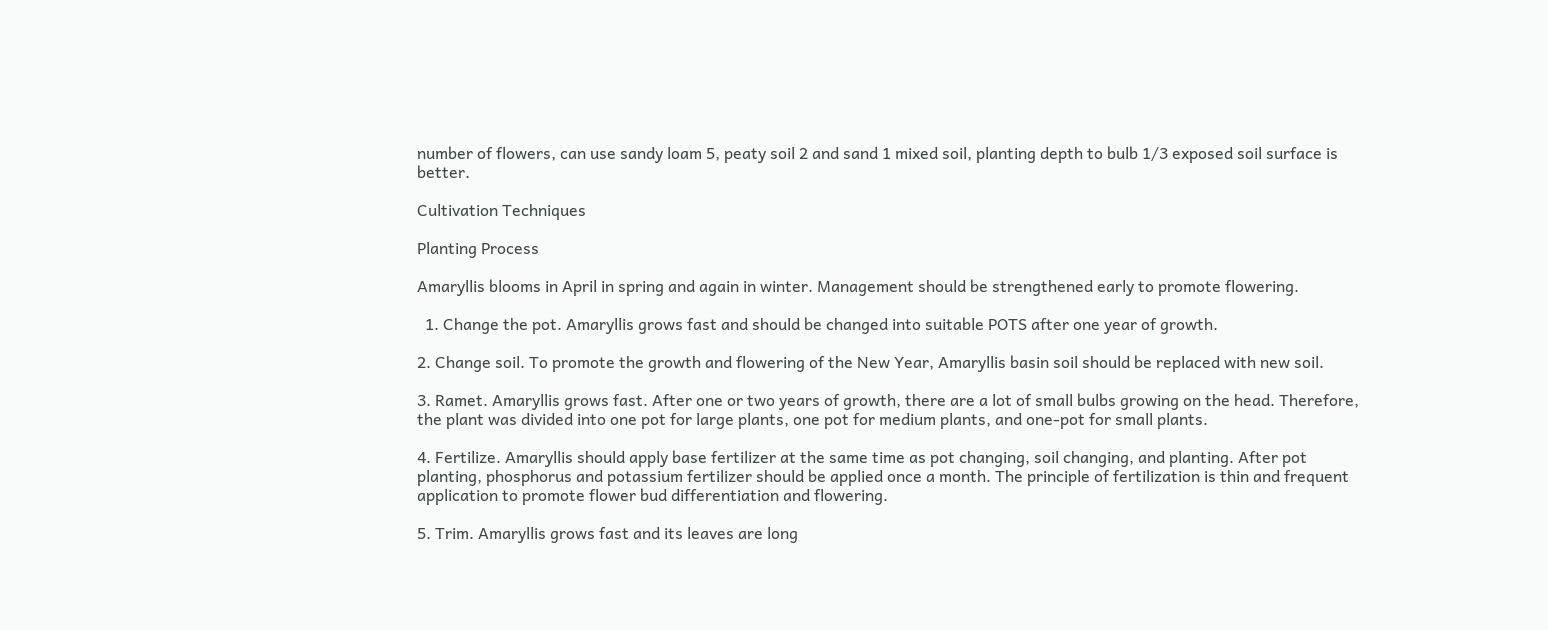number of flowers, can use sandy loam 5, peaty soil 2 and sand 1 mixed soil, planting depth to bulb 1/3 exposed soil surface is better.

Cultivation Techniques

Planting Process

Amaryllis blooms in April in spring and again in winter. Management should be strengthened early to promote flowering.

  1. Change the pot. Amaryllis grows fast and should be changed into suitable POTS after one year of growth.

2. Change soil. To promote the growth and flowering of the New Year, Amaryllis basin soil should be replaced with new soil.

3. Ramet. Amaryllis grows fast. After one or two years of growth, there are a lot of small bulbs growing on the head. Therefore, the plant was divided into one pot for large plants, one pot for medium plants, and one-pot for small plants.

4. Fertilize. Amaryllis should apply base fertilizer at the same time as pot changing, soil changing, and planting. After pot planting, phosphorus and potassium fertilizer should be applied once a month. The principle of fertilization is thin and frequent application to promote flower bud differentiation and flowering.

5. Trim. Amaryllis grows fast and its leaves are long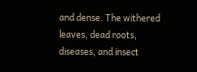and dense. The withered leaves, dead roots, diseases, and insect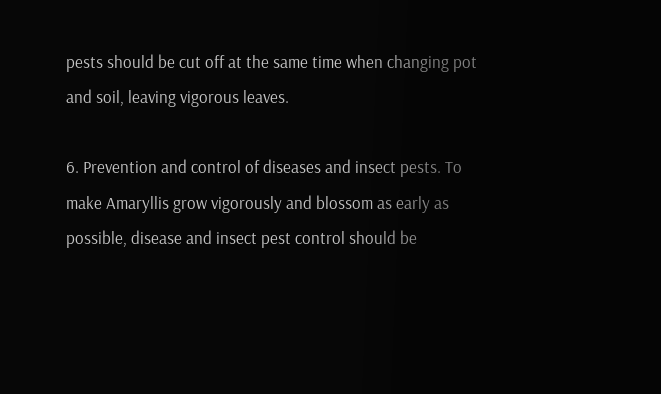pests should be cut off at the same time when changing pot and soil, leaving vigorous leaves.

6. Prevention and control of diseases and insect pests. To make Amaryllis grow vigorously and blossom as early as possible, disease and insect pest control should be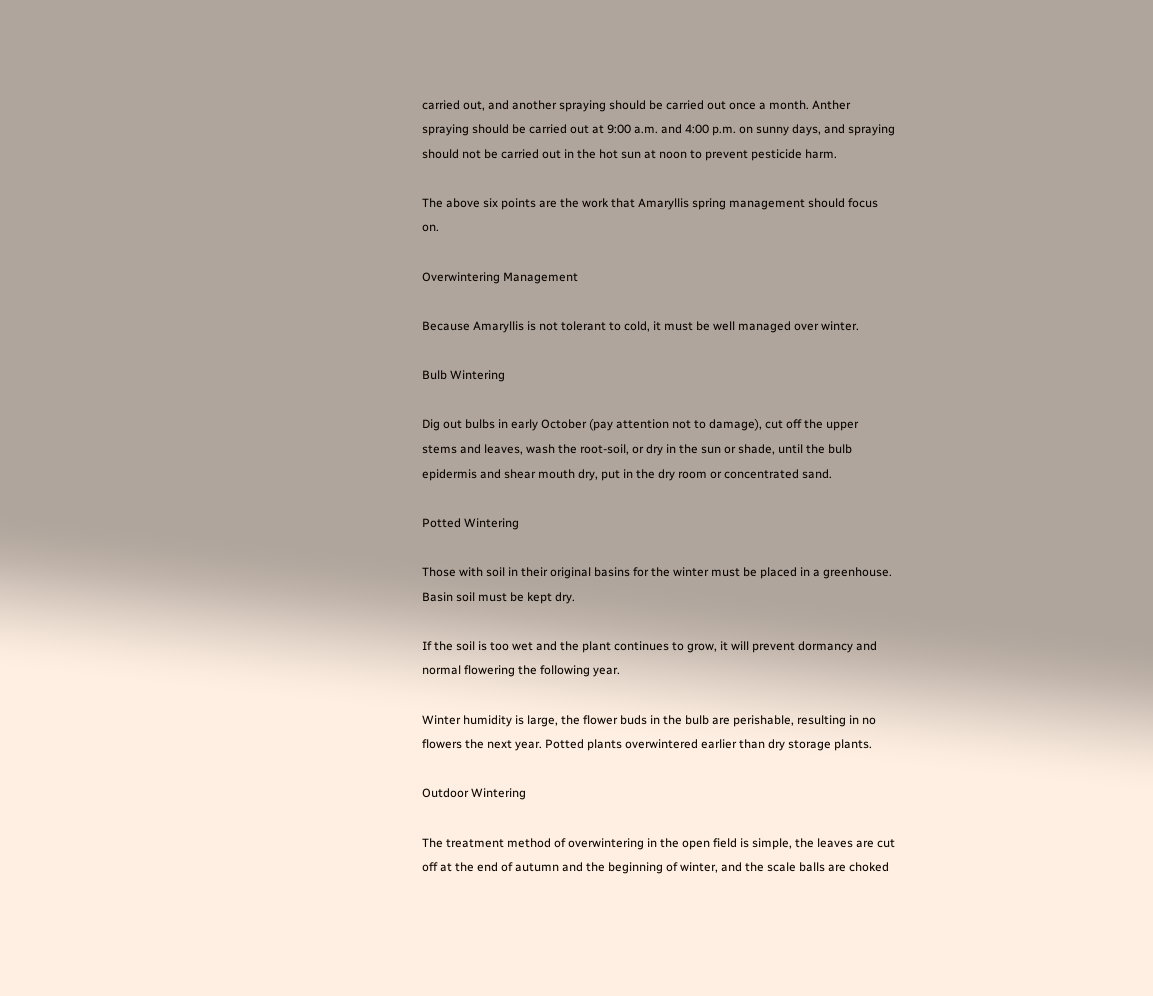carried out, and another spraying should be carried out once a month. Anther spraying should be carried out at 9:00 a.m. and 4:00 p.m. on sunny days, and spraying should not be carried out in the hot sun at noon to prevent pesticide harm.

The above six points are the work that Amaryllis spring management should focus on.

Overwintering Management

Because Amaryllis is not tolerant to cold, it must be well managed over winter.

Bulb Wintering

Dig out bulbs in early October (pay attention not to damage), cut off the upper stems and leaves, wash the root-soil, or dry in the sun or shade, until the bulb epidermis and shear mouth dry, put in the dry room or concentrated sand.

Potted Wintering

Those with soil in their original basins for the winter must be placed in a greenhouse. Basin soil must be kept dry.

If the soil is too wet and the plant continues to grow, it will prevent dormancy and normal flowering the following year.

Winter humidity is large, the flower buds in the bulb are perishable, resulting in no flowers the next year. Potted plants overwintered earlier than dry storage plants.

Outdoor Wintering

The treatment method of overwintering in the open field is simple, the leaves are cut off at the end of autumn and the beginning of winter, and the scale balls are choked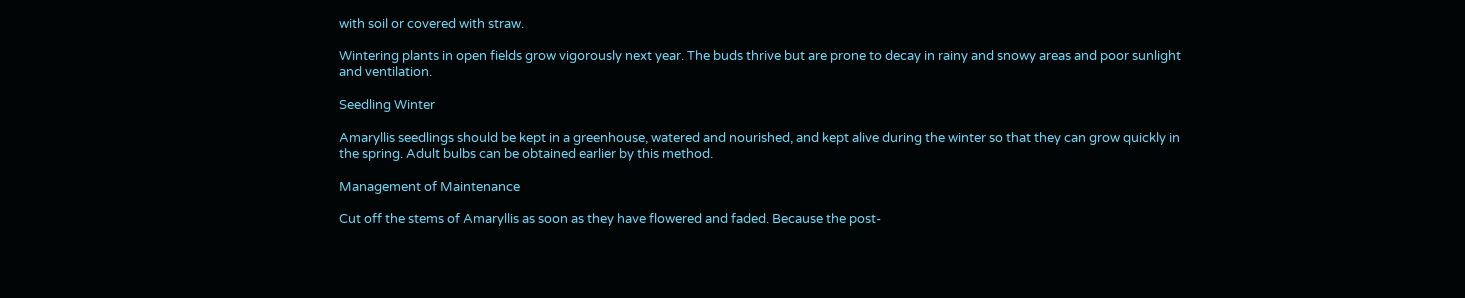with soil or covered with straw.

Wintering plants in open fields grow vigorously next year. The buds thrive but are prone to decay in rainy and snowy areas and poor sunlight and ventilation.

Seedling Winter

Amaryllis seedlings should be kept in a greenhouse, watered and nourished, and kept alive during the winter so that they can grow quickly in the spring. Adult bulbs can be obtained earlier by this method.

Management of Maintenance

Cut off the stems of Amaryllis as soon as they have flowered and faded. Because the post-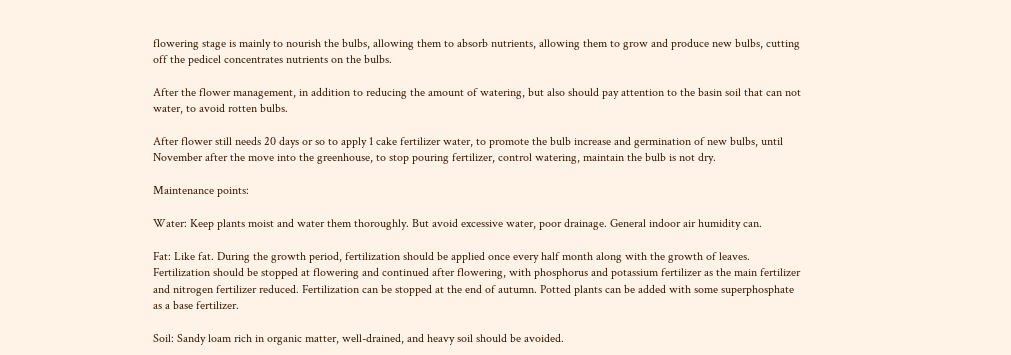flowering stage is mainly to nourish the bulbs, allowing them to absorb nutrients, allowing them to grow and produce new bulbs, cutting off the pedicel concentrates nutrients on the bulbs.

After the flower management, in addition to reducing the amount of watering, but also should pay attention to the basin soil that can not water, to avoid rotten bulbs.

After flower still needs 20 days or so to apply 1 cake fertilizer water, to promote the bulb increase and germination of new bulbs, until November after the move into the greenhouse, to stop pouring fertilizer, control watering, maintain the bulb is not dry.

Maintenance points:

Water: Keep plants moist and water them thoroughly. But avoid excessive water, poor drainage. General indoor air humidity can.

Fat: Like fat. During the growth period, fertilization should be applied once every half month along with the growth of leaves. Fertilization should be stopped at flowering and continued after flowering, with phosphorus and potassium fertilizer as the main fertilizer and nitrogen fertilizer reduced. Fertilization can be stopped at the end of autumn. Potted plants can be added with some superphosphate as a base fertilizer.

Soil: Sandy loam rich in organic matter, well-drained, and heavy soil should be avoided.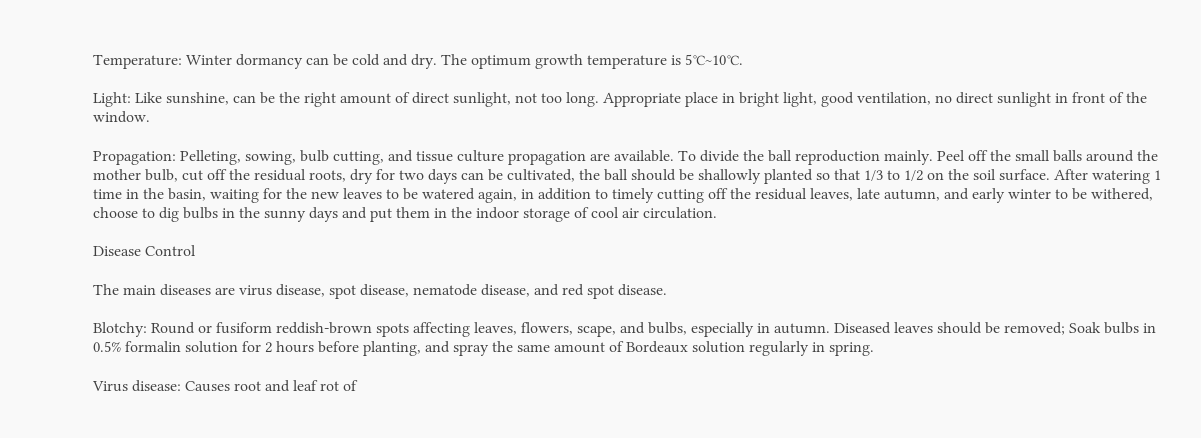Temperature: Winter dormancy can be cold and dry. The optimum growth temperature is 5℃~10℃.

Light: Like sunshine, can be the right amount of direct sunlight, not too long. Appropriate place in bright light, good ventilation, no direct sunlight in front of the window.

Propagation: Pelleting, sowing, bulb cutting, and tissue culture propagation are available. To divide the ball reproduction mainly. Peel off the small balls around the mother bulb, cut off the residual roots, dry for two days can be cultivated, the ball should be shallowly planted so that 1/3 to 1/2 on the soil surface. After watering 1 time in the basin, waiting for the new leaves to be watered again, in addition to timely cutting off the residual leaves, late autumn, and early winter to be withered, choose to dig bulbs in the sunny days and put them in the indoor storage of cool air circulation.

Disease Control

The main diseases are virus disease, spot disease, nematode disease, and red spot disease.

Blotchy: Round or fusiform reddish-brown spots affecting leaves, flowers, scape, and bulbs, especially in autumn. Diseased leaves should be removed; Soak bulbs in 0.5% formalin solution for 2 hours before planting, and spray the same amount of Bordeaux solution regularly in spring.

Virus disease: Causes root and leaf rot of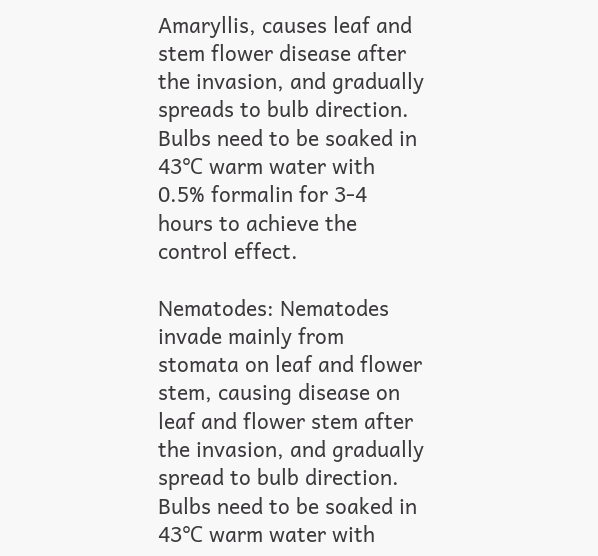Amaryllis, causes leaf and stem flower disease after the invasion, and gradually spreads to bulb direction. Bulbs need to be soaked in 43℃ warm water with 0.5% formalin for 3-4 hours to achieve the control effect.

Nematodes: Nematodes invade mainly from stomata on leaf and flower stem, causing disease on leaf and flower stem after the invasion, and gradually spread to bulb direction. Bulbs need to be soaked in 43℃ warm water with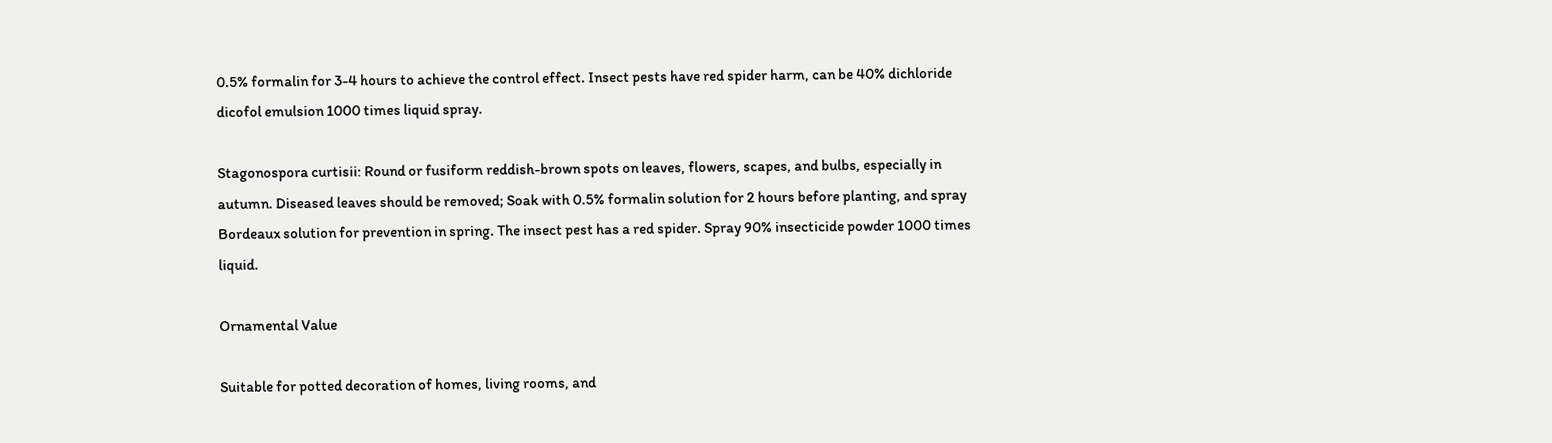0.5% formalin for 3-4 hours to achieve the control effect. Insect pests have red spider harm, can be 40% dichloride dicofol emulsion 1000 times liquid spray.

Stagonospora curtisii: Round or fusiform reddish-brown spots on leaves, flowers, scapes, and bulbs, especially in autumn. Diseased leaves should be removed; Soak with 0.5% formalin solution for 2 hours before planting, and spray Bordeaux solution for prevention in spring. The insect pest has a red spider. Spray 90% insecticide powder 1000 times liquid.

Ornamental Value

Suitable for potted decoration of homes, living rooms, and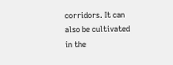corridors. It can also be cultivated in the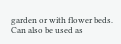garden or with flower beds. Can also be used as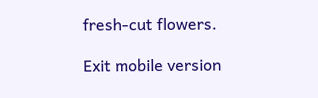fresh-cut flowers.

Exit mobile version